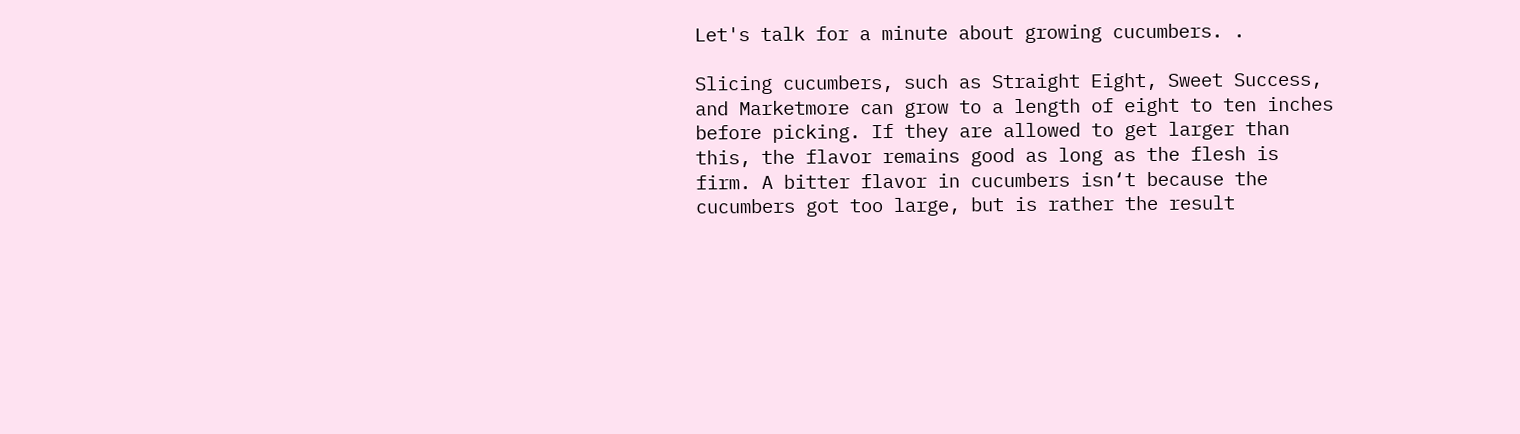Let's talk for a minute about growing cucumbers. .

Slicing cucumbers, such as Straight Eight, Sweet Success, and Marketmore can grow to a length of eight to ten inches before picking. If they are allowed to get larger than this, the flavor remains good as long as the flesh is firm. A bitter flavor in cucumbers isn‘t because the cucumbers got too large, but is rather the result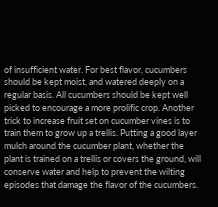of insufficient water. For best flavor, cucumbers should be kept moist, and watered deeply on a regular basis. All cucumbers should be kept well picked to encourage a more prolific crop. Another trick to increase fruit set on cucumber vines is to train them to grow up a trellis. Putting a good layer mulch around the cucumber plant, whether the plant is trained on a trellis or covers the ground, will conserve water and help to prevent the wilting episodes that damage the flavor of the cucumbers.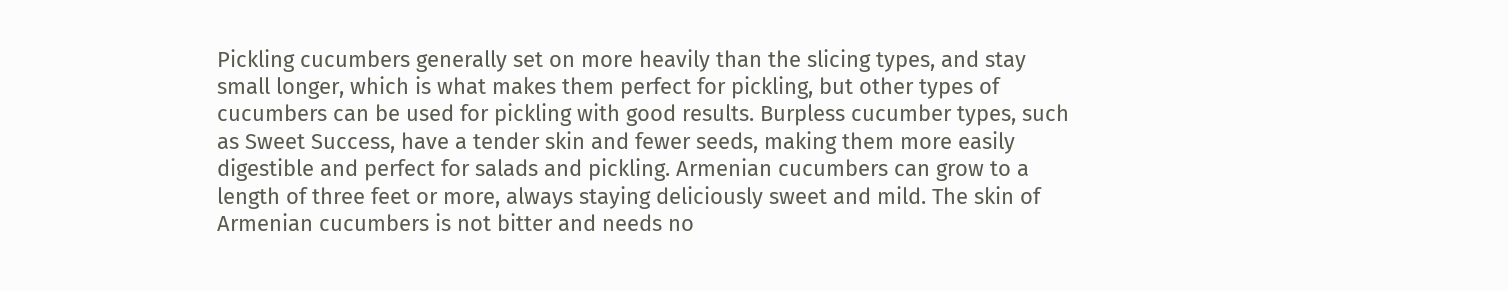Pickling cucumbers generally set on more heavily than the slicing types, and stay small longer, which is what makes them perfect for pickling, but other types of cucumbers can be used for pickling with good results. Burpless cucumber types, such as Sweet Success, have a tender skin and fewer seeds, making them more easily digestible and perfect for salads and pickling. Armenian cucumbers can grow to a length of three feet or more, always staying deliciously sweet and mild. The skin of Armenian cucumbers is not bitter and needs no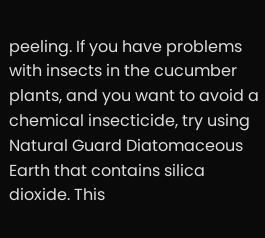peeling. If you have problems with insects in the cucumber plants, and you want to avoid a chemical insecticide, try using Natural Guard Diatomaceous Earth that contains silica dioxide. This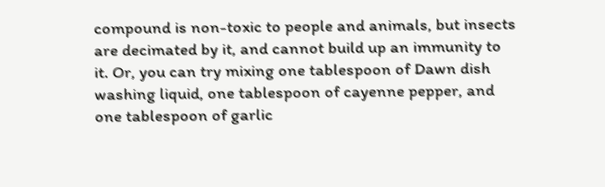compound is non-toxic to people and animals, but insects are decimated by it, and cannot build up an immunity to it. Or, you can try mixing one tablespoon of Dawn dish washing liquid, one tablespoon of cayenne pepper, and one tablespoon of garlic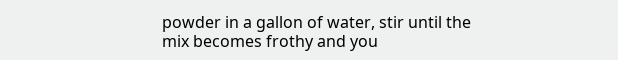powder in a gallon of water, stir until the mix becomes frothy and you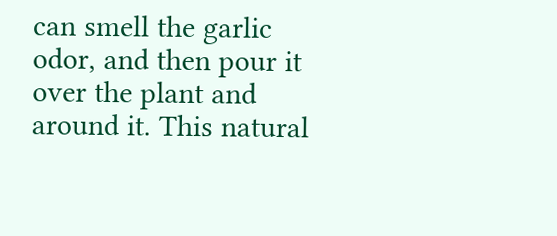can smell the garlic odor, and then pour it over the plant and around it. This natural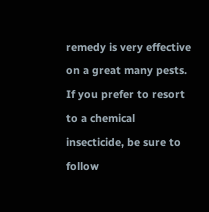remedy is very effective on a great many pests. If you prefer to resort to a chemical insecticide, be sure to follow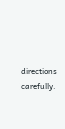directions carefully.